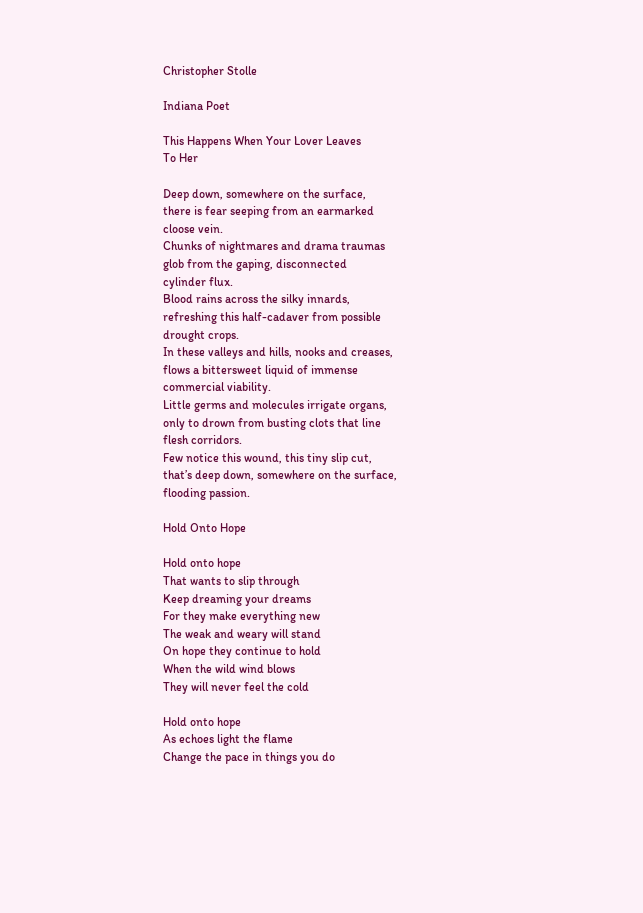Christopher Stolle

Indiana Poet

This Happens When Your Lover Leaves
To Her

Deep down, somewhere on the surface,
there is fear seeping from an earmarked
cloose vein.
Chunks of nightmares and drama traumas
glob from the gaping, disconnected
cylinder flux.
Blood rains across the silky innards,
refreshing this half-cadaver from possible
drought crops.
In these valleys and hills, nooks and creases,
flows a bittersweet liquid of immense
commercial viability.
Little germs and molecules irrigate organs,
only to drown from busting clots that line
flesh corridors.
Few notice this wound, this tiny slip cut,
that’s deep down, somewhere on the surface,
flooding passion.

Hold Onto Hope

Hold onto hope
That wants to slip through
Keep dreaming your dreams
For they make everything new
The weak and weary will stand
On hope they continue to hold
When the wild wind blows
They will never feel the cold

Hold onto hope
As echoes light the flame
Change the pace in things you do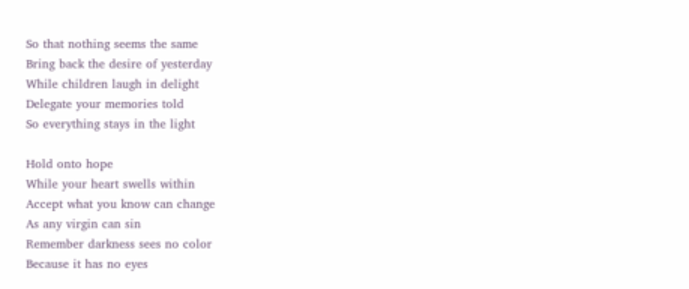So that nothing seems the same
Bring back the desire of yesterday
While children laugh in delight
Delegate your memories told
So everything stays in the light

Hold onto hope
While your heart swells within
Accept what you know can change
As any virgin can sin
Remember darkness sees no color
Because it has no eyes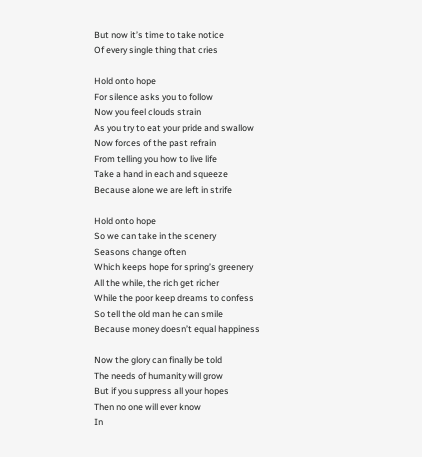But now it’s time to take notice
Of every single thing that cries

Hold onto hope
For silence asks you to follow
Now you feel clouds strain
As you try to eat your pride and swallow
Now forces of the past refrain
From telling you how to live life
Take a hand in each and squeeze
Because alone we are left in strife

Hold onto hope
So we can take in the scenery
Seasons change often
Which keeps hope for spring’s greenery
All the while, the rich get richer
While the poor keep dreams to confess
So tell the old man he can smile
Because money doesn’t equal happiness

Now the glory can finally be told
The needs of humanity will grow
But if you suppress all your hopes
Then no one will ever know
In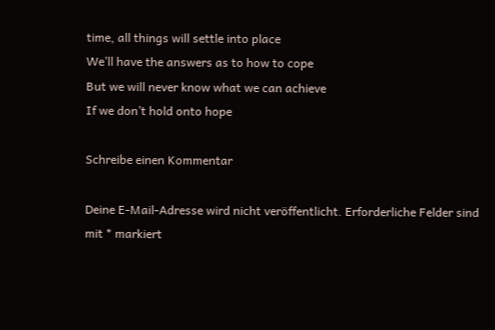time, all things will settle into place
We’ll have the answers as to how to cope
But we will never know what we can achieve
If we don’t hold onto hope

Schreibe einen Kommentar

Deine E-Mail-Adresse wird nicht veröffentlicht. Erforderliche Felder sind mit * markiert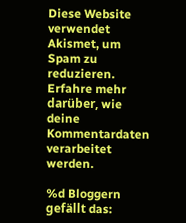Diese Website verwendet Akismet, um Spam zu reduzieren. Erfahre mehr darüber, wie deine Kommentardaten verarbeitet werden.

%d Bloggern gefällt das: